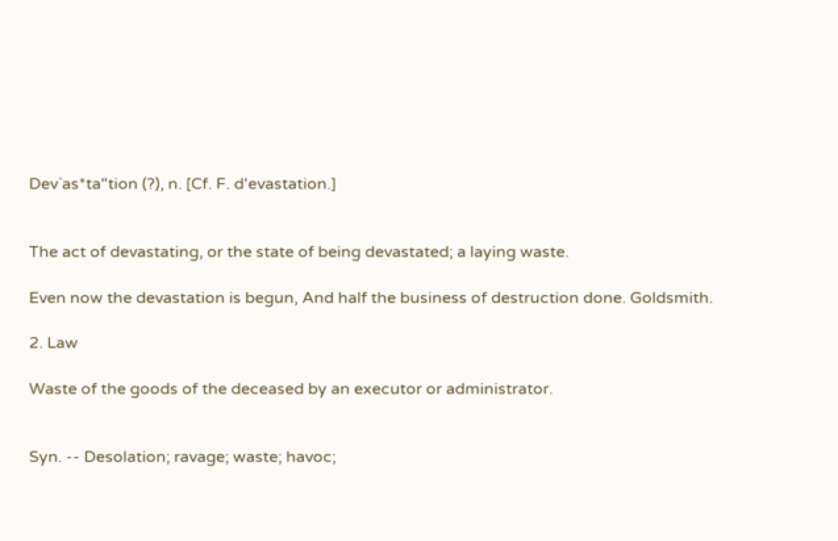Dev`as*ta"tion (?), n. [Cf. F. d'evastation.]


The act of devastating, or the state of being devastated; a laying waste.

Even now the devastation is begun, And half the business of destruction done. Goldsmith.

2. Law

Waste of the goods of the deceased by an executor or administrator.


Syn. -- Desolation; ravage; waste; havoc;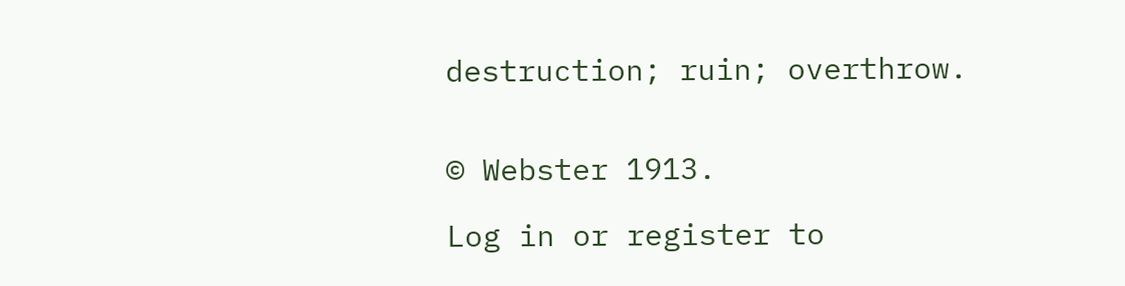destruction; ruin; overthrow.


© Webster 1913.

Log in or register to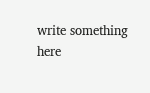write something here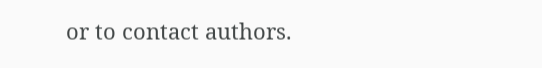or to contact authors.